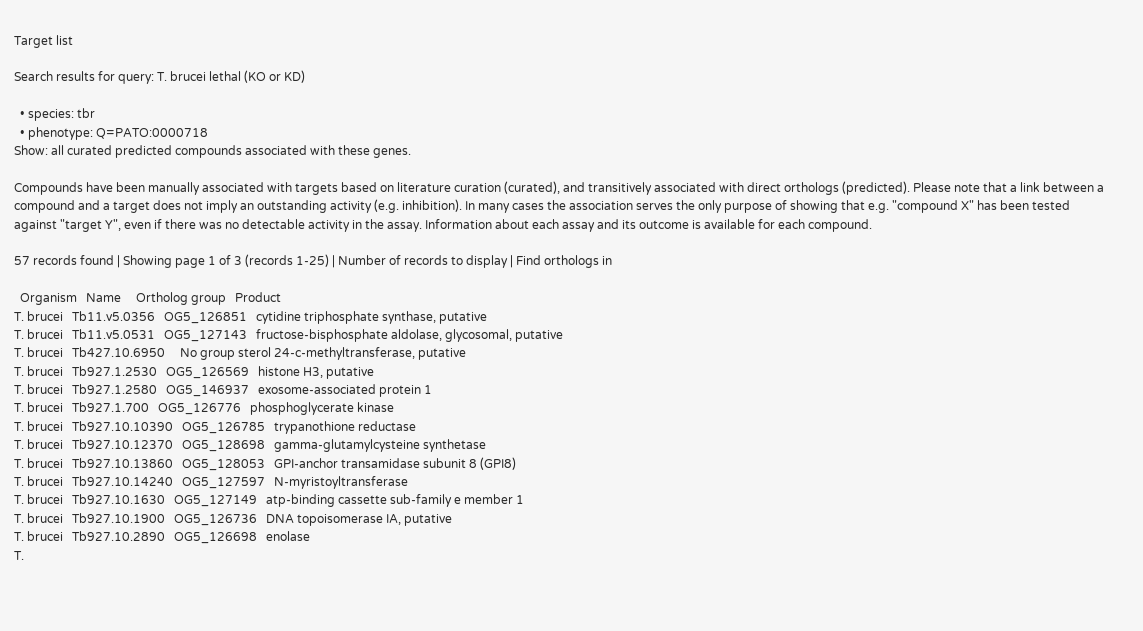Target list

Search results for query: T. brucei lethal (KO or KD)

  • species: tbr
  • phenotype: Q=PATO:0000718
Show: all curated predicted compounds associated with these genes.

Compounds have been manually associated with targets based on literature curation (curated), and transitively associated with direct orthologs (predicted). Please note that a link between a compound and a target does not imply an outstanding activity (e.g. inhibition). In many cases the association serves the only purpose of showing that e.g. "compound X" has been tested against "target Y", even if there was no detectable activity in the assay. Information about each assay and its outcome is available for each compound.

57 records found | Showing page 1 of 3 (records 1-25) | Number of records to display | Find orthologs in

  Organism   Name     Ortholog group   Product
T. brucei   Tb11.v5.0356   OG5_126851   cytidine triphosphate synthase, putative
T. brucei   Tb11.v5.0531   OG5_127143   fructose-bisphosphate aldolase, glycosomal, putative
T. brucei   Tb427.10.6950     No group sterol 24-c-methyltransferase, putative
T. brucei   Tb927.1.2530   OG5_126569   histone H3, putative
T. brucei   Tb927.1.2580   OG5_146937   exosome-associated protein 1
T. brucei   Tb927.1.700   OG5_126776   phosphoglycerate kinase
T. brucei   Tb927.10.10390   OG5_126785   trypanothione reductase
T. brucei   Tb927.10.12370   OG5_128698   gamma-glutamylcysteine synthetase
T. brucei   Tb927.10.13860   OG5_128053   GPI-anchor transamidase subunit 8 (GPI8)
T. brucei   Tb927.10.14240   OG5_127597   N-myristoyltransferase
T. brucei   Tb927.10.1630   OG5_127149   atp-binding cassette sub-family e member 1
T. brucei   Tb927.10.1900   OG5_126736   DNA topoisomerase IA, putative
T. brucei   Tb927.10.2890   OG5_126698   enolase
T.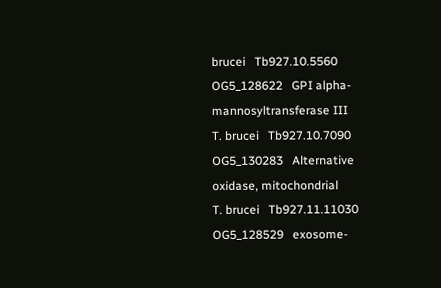brucei   Tb927.10.5560   OG5_128622   GPI alpha-mannosyltransferase III
T. brucei   Tb927.10.7090   OG5_130283   Alternative oxidase, mitochondrial
T. brucei   Tb927.11.11030   OG5_128529   exosome-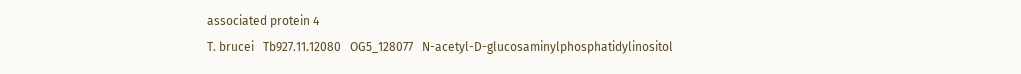associated protein 4
T. brucei   Tb927.11.12080   OG5_128077   N-acetyl-D-glucosaminylphosphatidylinositol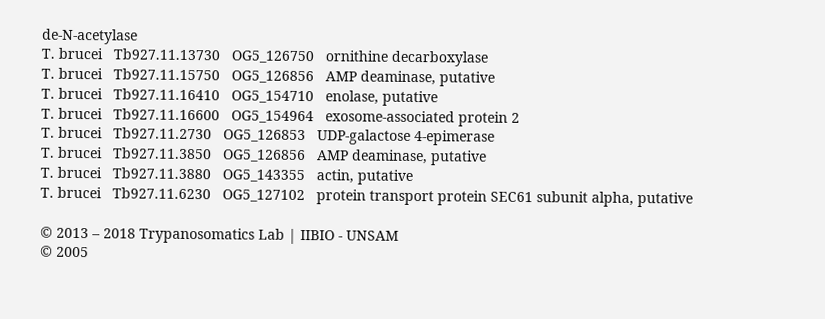de-N-acetylase
T. brucei   Tb927.11.13730   OG5_126750   ornithine decarboxylase
T. brucei   Tb927.11.15750   OG5_126856   AMP deaminase, putative
T. brucei   Tb927.11.16410   OG5_154710   enolase, putative
T. brucei   Tb927.11.16600   OG5_154964   exosome-associated protein 2
T. brucei   Tb927.11.2730   OG5_126853   UDP-galactose 4-epimerase
T. brucei   Tb927.11.3850   OG5_126856   AMP deaminase, putative
T. brucei   Tb927.11.3880   OG5_143355   actin, putative
T. brucei   Tb927.11.6230   OG5_127102   protein transport protein SEC61 subunit alpha, putative

© 2013 – 2018 Trypanosomatics Lab | IIBIO - UNSAM
© 2005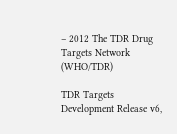– 2012 The TDR Drug Targets Network (WHO/TDR)

TDR Targets Development Release v6,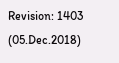Revision: 1403 (05.Dec.2018)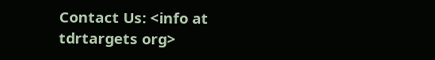Contact Us: <info at tdrtargets org>